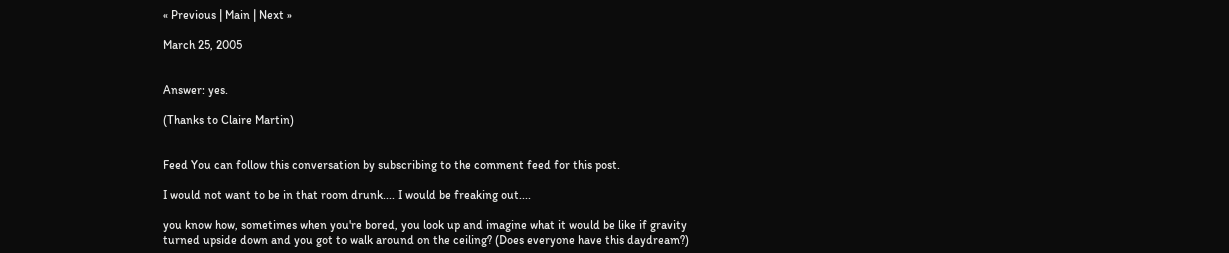« Previous | Main | Next »

March 25, 2005


Answer: yes.

(Thanks to Claire Martin)


Feed You can follow this conversation by subscribing to the comment feed for this post.

I would not want to be in that room drunk.... I would be freaking out....

you know how, sometimes when you're bored, you look up and imagine what it would be like if gravity turned upside down and you got to walk around on the ceiling? (Does everyone have this daydream?)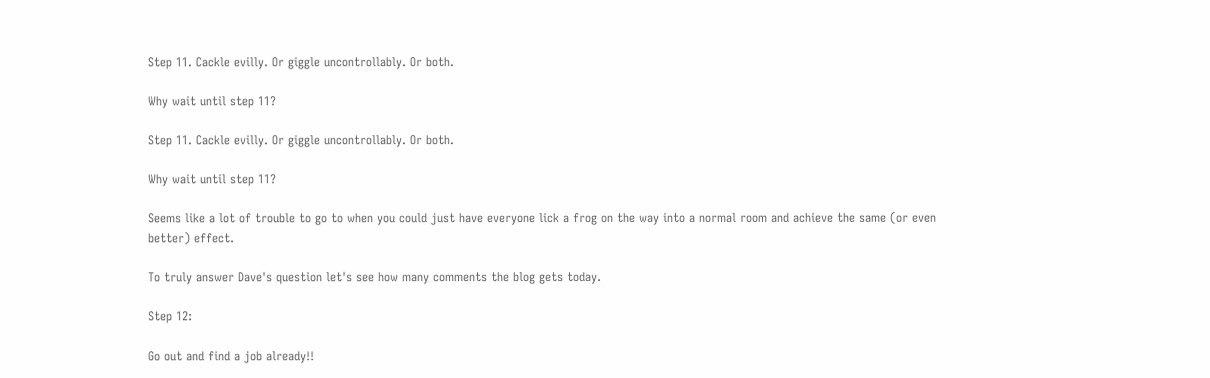Step 11. Cackle evilly. Or giggle uncontrollably. Or both.

Why wait until step 11?

Step 11. Cackle evilly. Or giggle uncontrollably. Or both.

Why wait until step 11?

Seems like a lot of trouble to go to when you could just have everyone lick a frog on the way into a normal room and achieve the same (or even better) effect.

To truly answer Dave's question let's see how many comments the blog gets today.

Step 12:

Go out and find a job already!!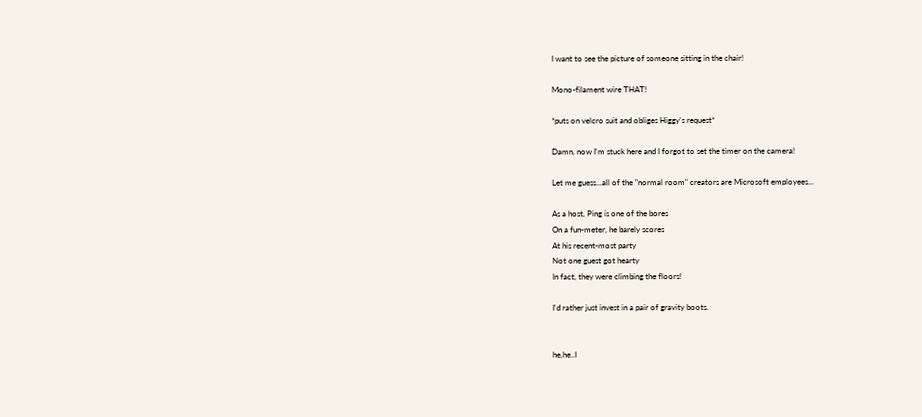I want to see the picture of someone sitting in the chair!

Mono-filament wire THAT!

*puts on velcro suit and obliges Higgy's request*

Damn, now I'm stuck here and I forgot to set the timer on the camera!

Let me guess...all of the "normal room" creators are Microsoft employees...

As a host, Ping is one of the bores
On a fun-meter, he barely scores
At his recent-most party
Not one guest got hearty
In fact, they were climbing the floors!

I'd rather just invest in a pair of gravity boots.


he,he..I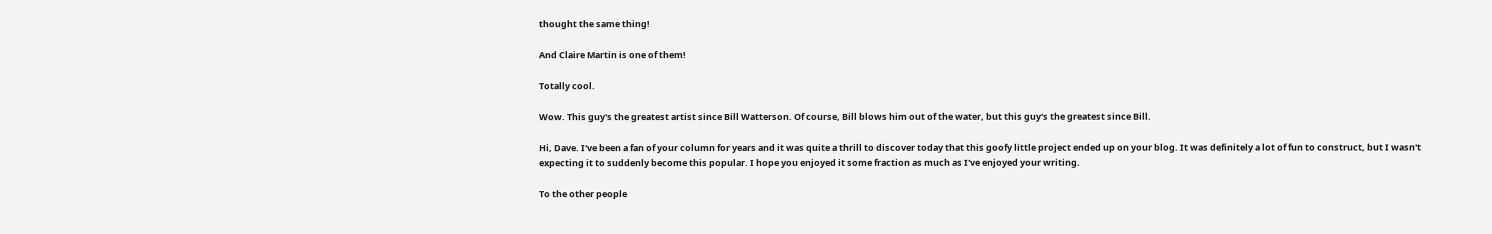thought the same thing!

And Claire Martin is one of them!

Totally cool.

Wow. This guy's the greatest artist since Bill Watterson. Of course, Bill blows him out of the water, but this guy's the greatest since Bill.

Hi, Dave. I've been a fan of your column for years and it was quite a thrill to discover today that this goofy little project ended up on your blog. It was definitely a lot of fun to construct, but I wasn't expecting it to suddenly become this popular. I hope you enjoyed it some fraction as much as I've enjoyed your writing.

To the other people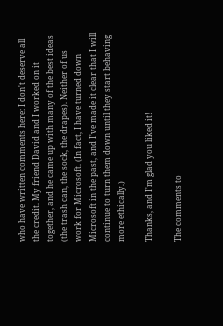who have written comments here: I don't deserve all the credit. My friend David and I worked on it together, and he came up with many of the best ideas (the trash can, the sock, the drapes). Neither of us work for Microsoft. (In fact, I have turned down Microsoft in the past, and I've made it clear that I will continue to turn them down until they start behaving more ethically.)

Thanks, and I'm glad you liked it!

The comments to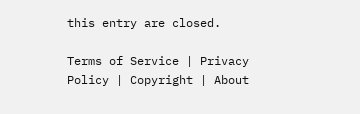this entry are closed.

Terms of Service | Privacy Policy | Copyright | About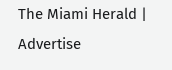The Miami Herald | Advertise